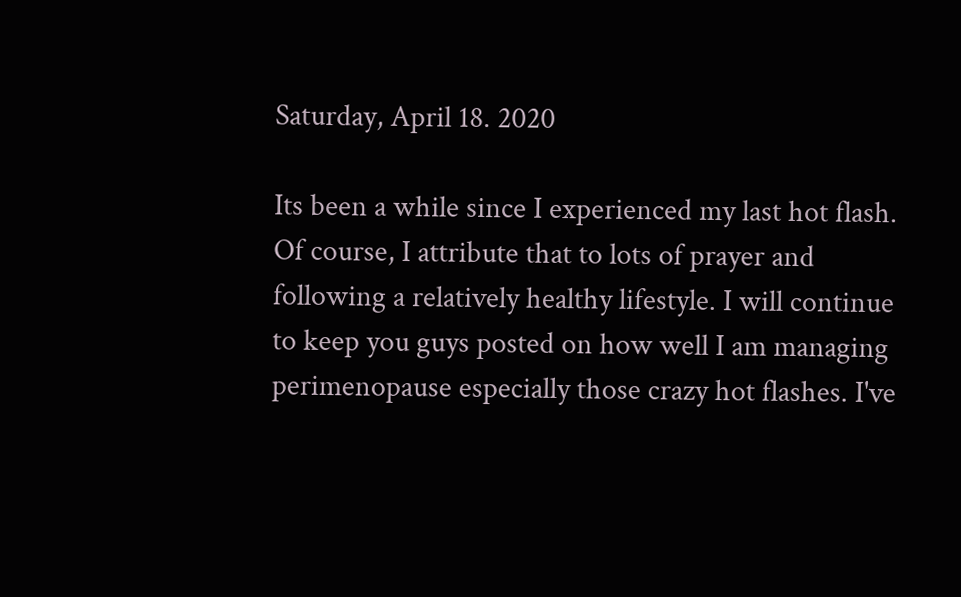Saturday, April 18. 2020

Its been a while since I experienced my last hot flash. Of course, I attribute that to lots of prayer and following a relatively healthy lifestyle. I will continue to keep you guys posted on how well I am managing perimenopause especially those crazy hot flashes. I've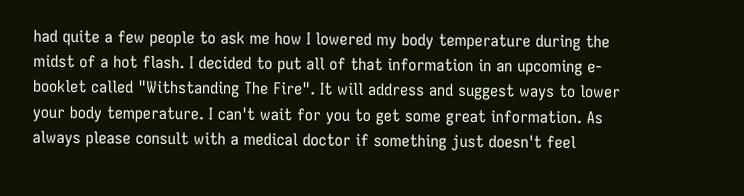had quite a few people to ask me how I lowered my body temperature during the midst of a hot flash. I decided to put all of that information in an upcoming e-booklet called "Withstanding The Fire". It will address and suggest ways to lower your body temperature. I can't wait for you to get some great information. As always please consult with a medical doctor if something just doesn't feel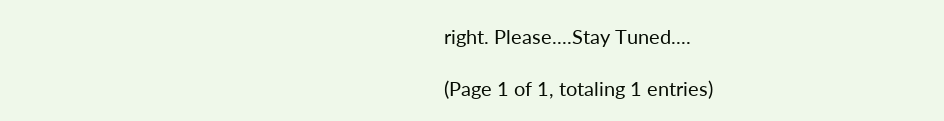right. Please....Stay Tuned....

(Page 1 of 1, totaling 1 entries)